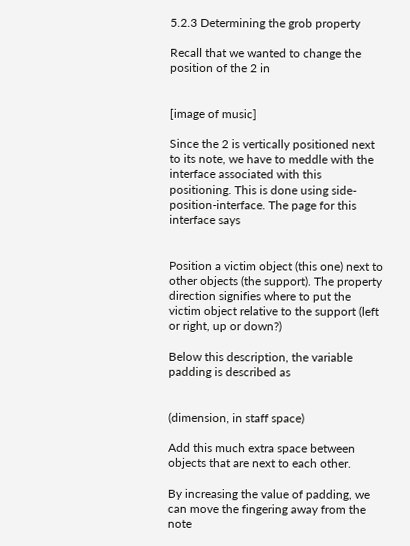5.2.3 Determining the grob property

Recall that we wanted to change the position of the 2 in


[image of music]

Since the 2 is vertically positioned next to its note, we have to meddle with the interface associated with this positioning. This is done using side-position-interface. The page for this interface says


Position a victim object (this one) next to other objects (the support). The property direction signifies where to put the victim object relative to the support (left or right, up or down?)

Below this description, the variable padding is described as


(dimension, in staff space)

Add this much extra space between objects that are next to each other.

By increasing the value of padding, we can move the fingering away from the note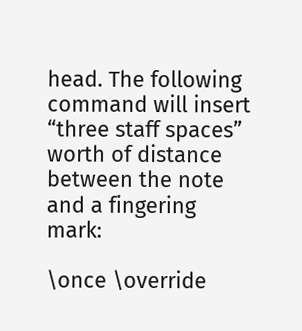head. The following command will insert “three staff spaces” worth of distance between the note and a fingering mark:

\once \override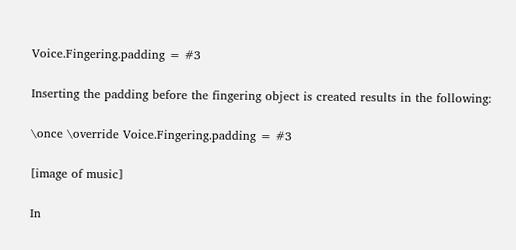Voice.Fingering.padding = #3

Inserting the padding before the fingering object is created results in the following:

\once \override Voice.Fingering.padding = #3

[image of music]

In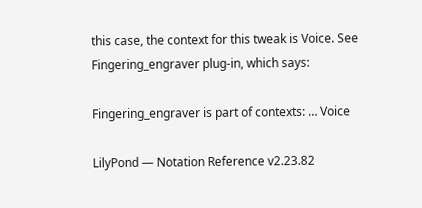this case, the context for this tweak is Voice. See Fingering_engraver plug-in, which says:

Fingering_engraver is part of contexts: … Voice

LilyPond — Notation Reference v2.23.82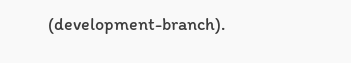(development-branch).